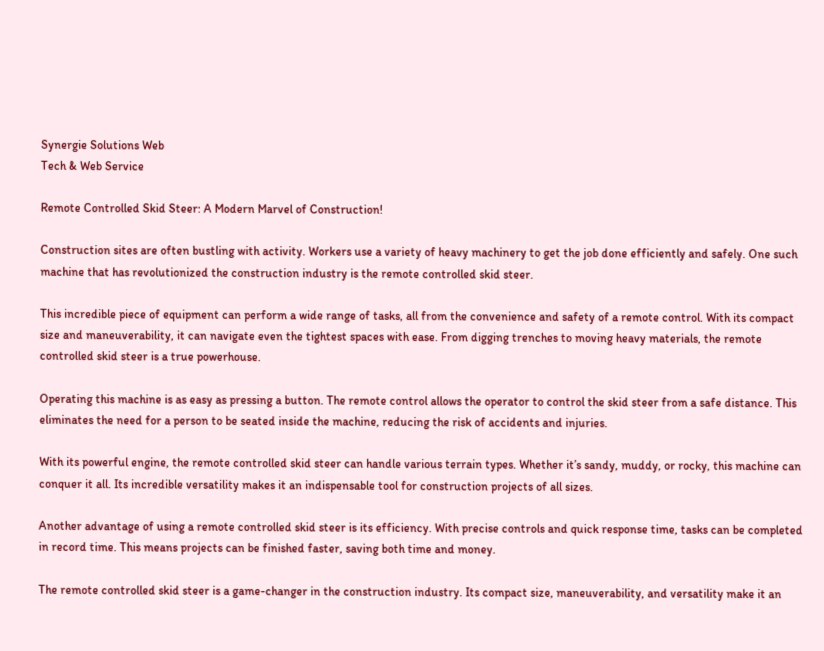Synergie Solutions Web
Tech & Web Service

Remote Controlled Skid Steer: A Modern Marvel of Construction!

Construction sites are often bustling with activity. Workers use a variety of heavy machinery to get the job done efficiently and safely. One such machine that has revolutionized the construction industry is the remote controlled skid steer.

This incredible piece of equipment can perform a wide range of tasks, all from the convenience and safety of a remote control. With its compact size and maneuverability, it can navigate even the tightest spaces with ease. From digging trenches to moving heavy materials, the remote controlled skid steer is a true powerhouse.

Operating this machine is as easy as pressing a button. The remote control allows the operator to control the skid steer from a safe distance. This eliminates the need for a person to be seated inside the machine, reducing the risk of accidents and injuries.

With its powerful engine, the remote controlled skid steer can handle various terrain types. Whether it’s sandy, muddy, or rocky, this machine can conquer it all. Its incredible versatility makes it an indispensable tool for construction projects of all sizes.

Another advantage of using a remote controlled skid steer is its efficiency. With precise controls and quick response time, tasks can be completed in record time. This means projects can be finished faster, saving both time and money.

The remote controlled skid steer is a game-changer in the construction industry. Its compact size, maneuverability, and versatility make it an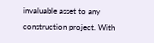invaluable asset to any construction project. With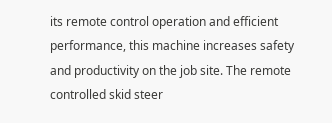its remote control operation and efficient performance, this machine increases safety and productivity on the job site. The remote controlled skid steer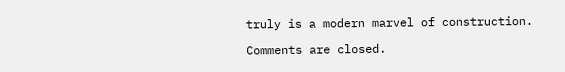truly is a modern marvel of construction.

Comments are closed.